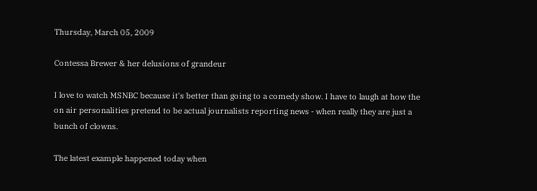Thursday, March 05, 2009

Contessa Brewer & her delusions of grandeur

I love to watch MSNBC because it's better than going to a comedy show. I have to laugh at how the on air personalities pretend to be actual journalists reporting news - when really they are just a bunch of clowns.

The latest example happened today when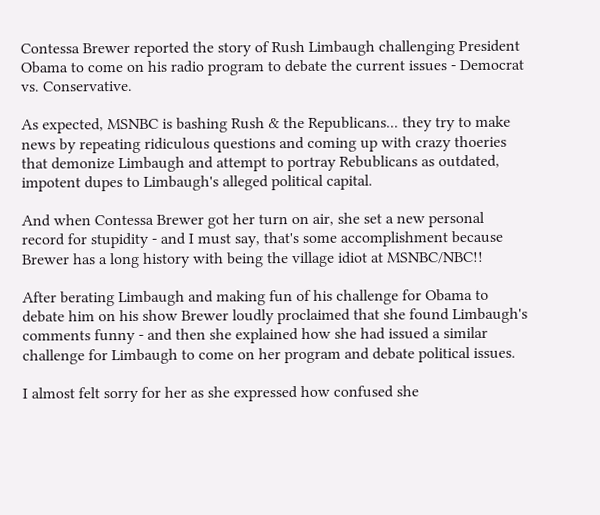Contessa Brewer reported the story of Rush Limbaugh challenging President Obama to come on his radio program to debate the current issues - Democrat vs. Conservative.

As expected, MSNBC is bashing Rush & the Republicans... they try to make news by repeating ridiculous questions and coming up with crazy thoeries that demonize Limbaugh and attempt to portray Rebublicans as outdated, impotent dupes to Limbaugh's alleged political capital.

And when Contessa Brewer got her turn on air, she set a new personal record for stupidity - and I must say, that's some accomplishment because Brewer has a long history with being the village idiot at MSNBC/NBC!!

After berating Limbaugh and making fun of his challenge for Obama to debate him on his show Brewer loudly proclaimed that she found Limbaugh's comments funny - and then she explained how she had issued a similar challenge for Limbaugh to come on her program and debate political issues.

I almost felt sorry for her as she expressed how confused she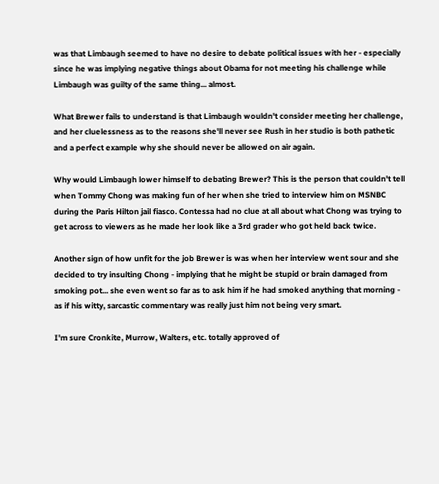was that Limbaugh seemed to have no desire to debate political issues with her - especially since he was implying negative things about Obama for not meeting his challenge while Limbaugh was guilty of the same thing... almost.

What Brewer fails to understand is that Limbaugh wouldn't consider meeting her challenge, and her cluelessness as to the reasons she'll never see Rush in her studio is both pathetic and a perfect example why she should never be allowed on air again.

Why would Limbaugh lower himself to debating Brewer? This is the person that couldn't tell when Tommy Chong was making fun of her when she tried to interview him on MSNBC during the Paris Hilton jail fiasco. Contessa had no clue at all about what Chong was trying to get across to viewers as he made her look like a 3rd grader who got held back twice.

Another sign of how unfit for the job Brewer is was when her interview went sour and she decided to try insulting Chong - implying that he might be stupid or brain damaged from smoking pot... she even went so far as to ask him if he had smoked anything that morning - as if his witty, sarcastic commentary was really just him not being very smart.

I'm sure Cronkite, Murrow, Walters, etc. totally approved of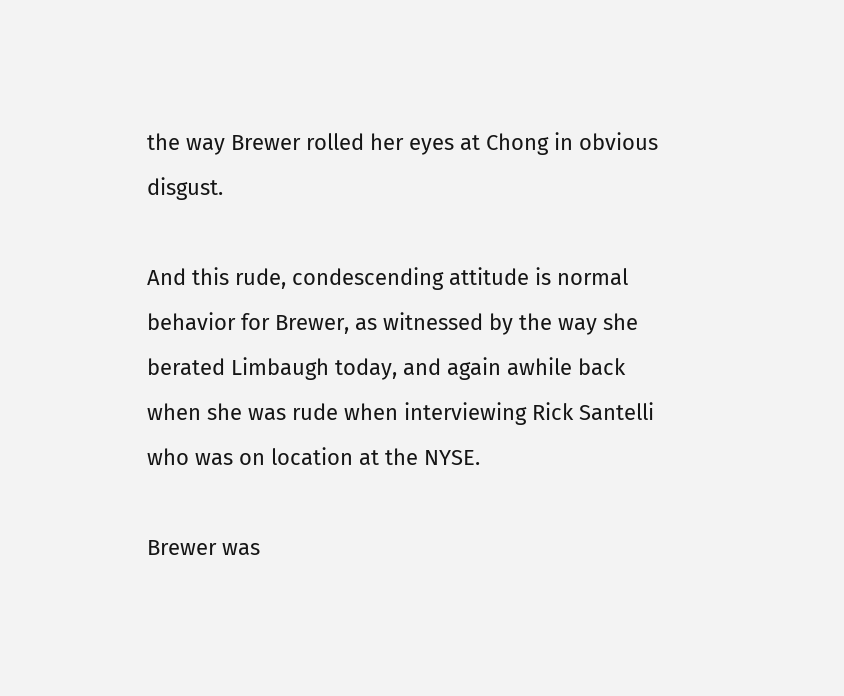the way Brewer rolled her eyes at Chong in obvious disgust.

And this rude, condescending attitude is normal behavior for Brewer, as witnessed by the way she berated Limbaugh today, and again awhile back when she was rude when interviewing Rick Santelli who was on location at the NYSE.

Brewer was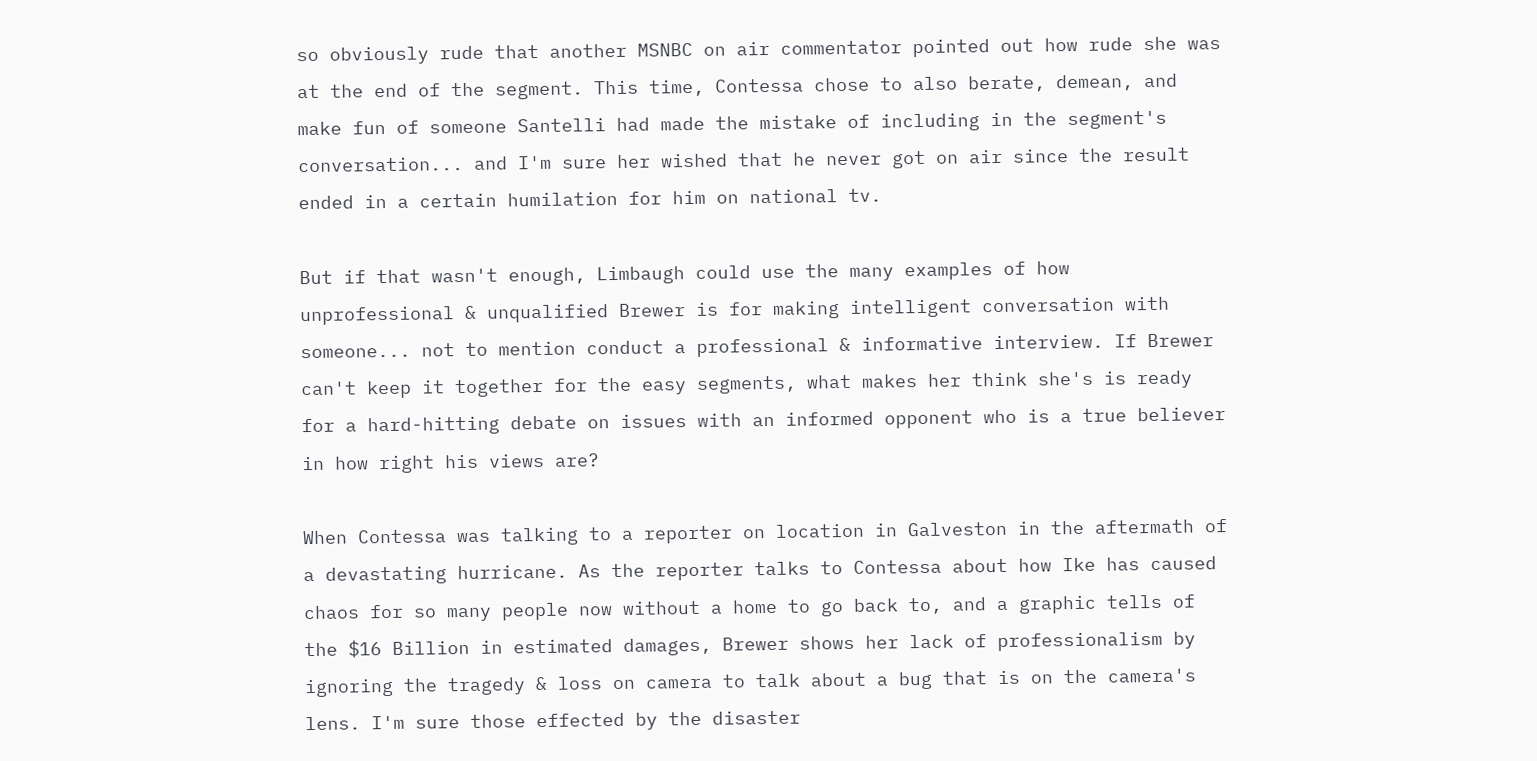so obviously rude that another MSNBC on air commentator pointed out how rude she was at the end of the segment. This time, Contessa chose to also berate, demean, and make fun of someone Santelli had made the mistake of including in the segment's conversation... and I'm sure her wished that he never got on air since the result ended in a certain humilation for him on national tv.

But if that wasn't enough, Limbaugh could use the many examples of how unprofessional & unqualified Brewer is for making intelligent conversation with someone... not to mention conduct a professional & informative interview. If Brewer can't keep it together for the easy segments, what makes her think she's is ready for a hard-hitting debate on issues with an informed opponent who is a true believer in how right his views are?

When Contessa was talking to a reporter on location in Galveston in the aftermath of a devastating hurricane. As the reporter talks to Contessa about how Ike has caused chaos for so many people now without a home to go back to, and a graphic tells of the $16 Billion in estimated damages, Brewer shows her lack of professionalism by ignoring the tragedy & loss on camera to talk about a bug that is on the camera's lens. I'm sure those effected by the disaster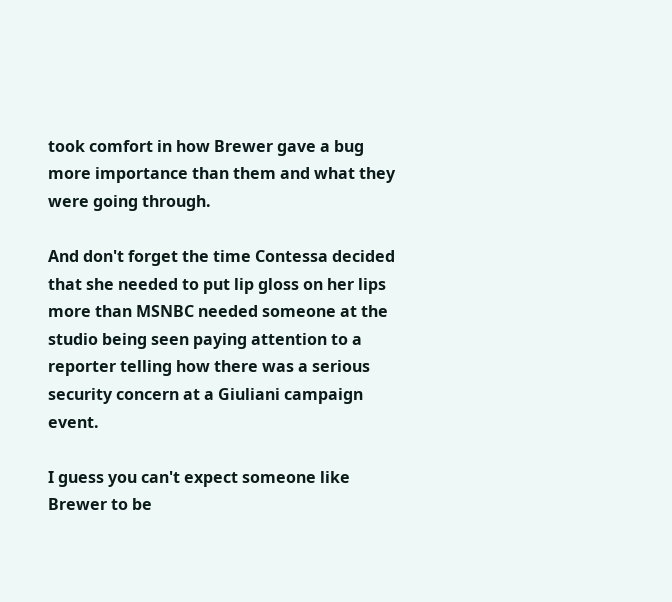took comfort in how Brewer gave a bug more importance than them and what they were going through.

And don't forget the time Contessa decided that she needed to put lip gloss on her lips more than MSNBC needed someone at the studio being seen paying attention to a reporter telling how there was a serious security concern at a Giuliani campaign event.

I guess you can't expect someone like Brewer to be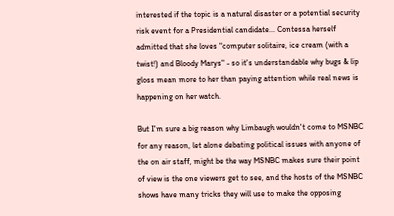interested if the topic is a natural disaster or a potential security risk event for a Presidential candidate... Contessa herself admitted that she loves "computer solitaire, ice cream (with a twist!) and Bloody Marys" - so it's understandable why bugs & lip gloss mean more to her than paying attention while real news is happening on her watch.

But I'm sure a big reason why Limbaugh wouldn't come to MSNBC for any reason, let alone debating political issues with anyone of the on air staff, might be the way MSNBC makes sure their point of view is the one viewers get to see, and the hosts of the MSNBC shows have many tricks they will use to make the opposing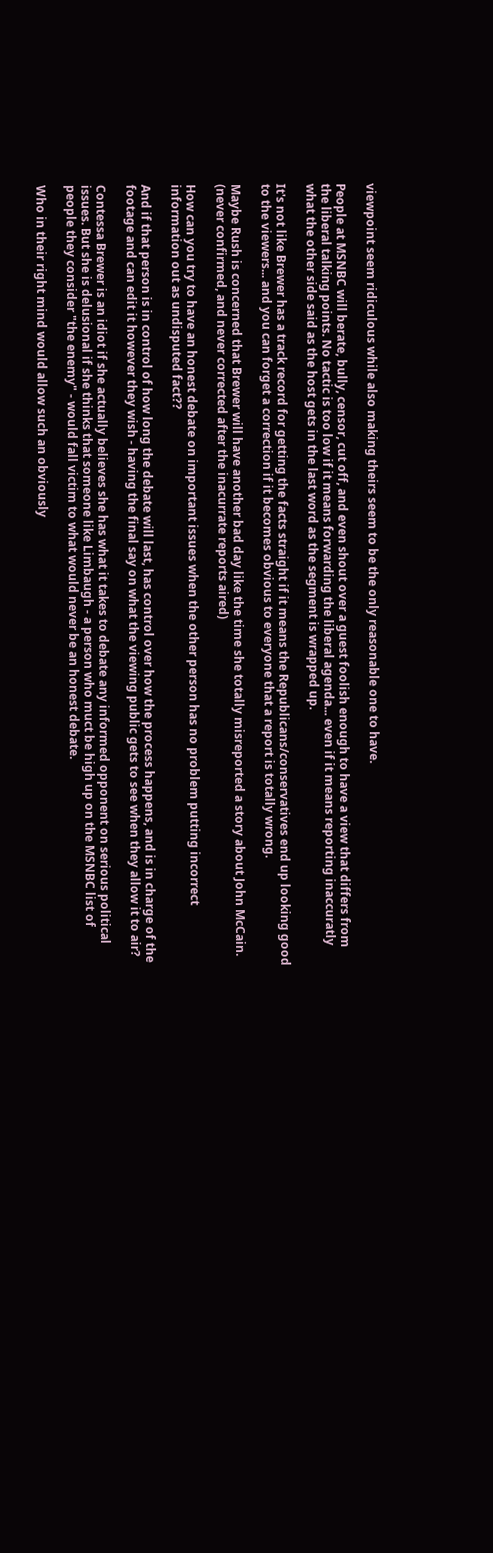viewpoint seem ridiculous while also making theirs seem to be the only reasonable one to have.

People at MSNBC will berate, bully, censor, cut off, and even shout over a guest foolish enough to have a view that differs from the liberal talking points. No tactic is too low if it means forwarding the liberal agenda... even if it means reporting inaccuratly what the other side said as the host gets in the last word as the segment is wrapped up.

It's not like Brewer has a track record for getting the facts straight if it means the Republicans/conservatives end up looking good to the viewers... and you can forget a correction if it becomes obvious to everyone that a report is totally wrong.

Maybe Rush is concerned that Brewer will have another bad day like the time she totally misreported a story about John McCain. (never confirmed, and never corrected after the inacurrate reports aired)

How can you try to have an honest debate on important issues when the other person has no problem putting incorrect information out as undisputed fact??

And if that person is in control of how long the debate will last, has control over how the process happens, and is in charge of the footage and can edit it however they wish - having the final say on what the viewing public gets to see when they allow it to air?

Contessa Brewer is an idiot if she actually believes she has what it takes to debate any informed opponent on serious political issues. But she is delusional if she thinks that someone like Limbaugh - a person who muct be high up on the MSNBC list of people they consider "the enemy" - would fall victim to what would never be an honest debate.

Who in their right mind would allow such an obviously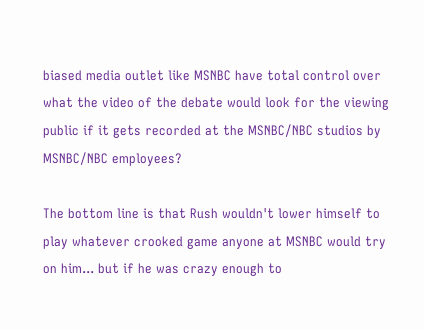biased media outlet like MSNBC have total control over what the video of the debate would look for the viewing public if it gets recorded at the MSNBC/NBC studios by MSNBC/NBC employees?

The bottom line is that Rush wouldn't lower himself to play whatever crooked game anyone at MSNBC would try on him... but if he was crazy enough to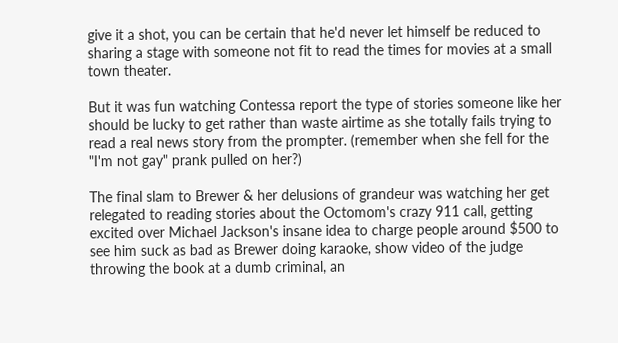give it a shot, you can be certain that he'd never let himself be reduced to sharing a stage with someone not fit to read the times for movies at a small town theater.

But it was fun watching Contessa report the type of stories someone like her should be lucky to get rather than waste airtime as she totally fails trying to read a real news story from the prompter. (remember when she fell for the "I'm not gay" prank pulled on her?)

The final slam to Brewer & her delusions of grandeur was watching her get relegated to reading stories about the Octomom's crazy 911 call, getting excited over Michael Jackson's insane idea to charge people around $500 to see him suck as bad as Brewer doing karaoke, show video of the judge throwing the book at a dumb criminal, an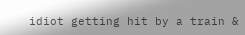idiot getting hit by a train &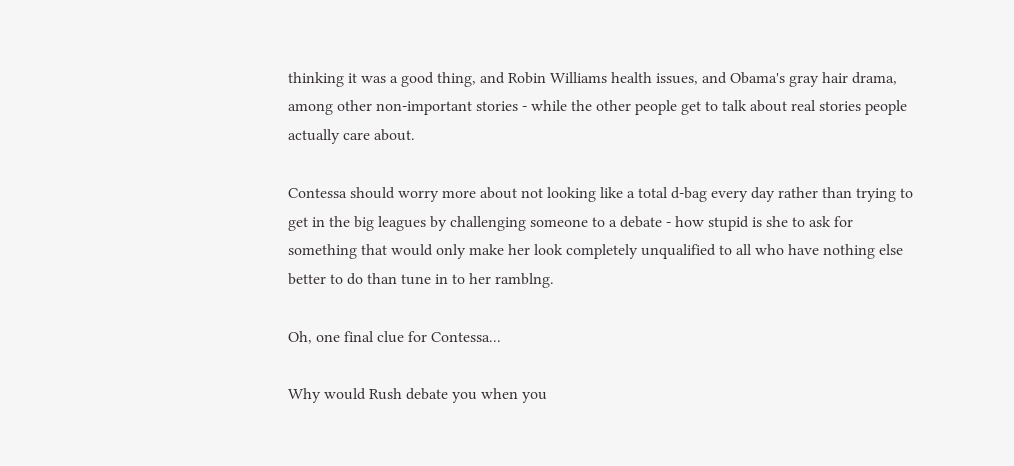thinking it was a good thing, and Robin Williams health issues, and Obama's gray hair drama, among other non-important stories - while the other people get to talk about real stories people actually care about.

Contessa should worry more about not looking like a total d-bag every day rather than trying to get in the big leagues by challenging someone to a debate - how stupid is she to ask for something that would only make her look completely unqualified to all who have nothing else better to do than tune in to her ramblng.

Oh, one final clue for Contessa...

Why would Rush debate you when you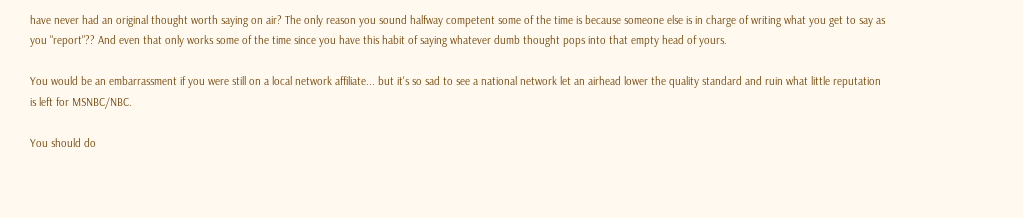have never had an original thought worth saying on air? The only reason you sound halfway competent some of the time is because someone else is in charge of writing what you get to say as you "report"?? And even that only works some of the time since you have this habit of saying whatever dumb thought pops into that empty head of yours.

You would be an embarrassment if you were still on a local network affiliate... but it's so sad to see a national network let an airhead lower the quality standard and ruin what little reputation is left for MSNBC/NBC.

You should do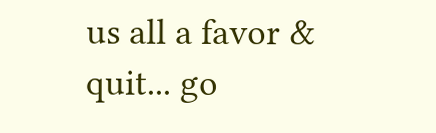us all a favor & quit... go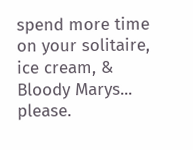spend more time on your solitaire, ice cream, & Bloody Marys... please.